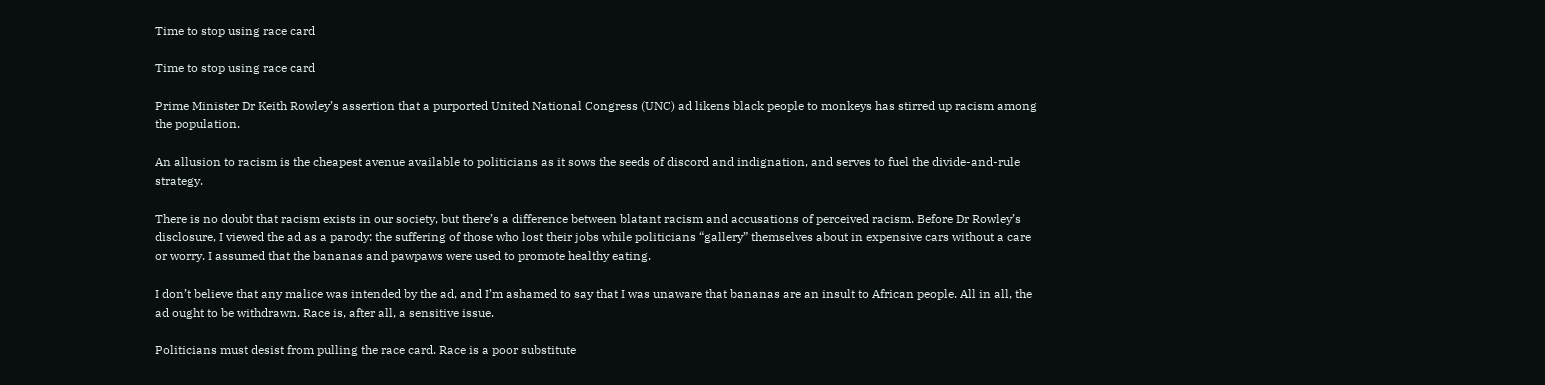Time to stop using race card

Time to stop using race card

Prime Minister Dr Keith Rowley’s assertion that a purported United National Congress (UNC) ad likens black people to monkeys has stirred up racism among the population.

An allusion to racism is the cheapest avenue available to politicians as it sows the seeds of discord and indignation, and serves to fuel the divide-and-rule strategy.

There is no doubt that racism exists in our society, but there’s a difference between blatant racism and accusations of perceived racism. Before Dr Rowley’s disclosure, I viewed the ad as a parody: the suffering of those who lost their jobs while politicians “gallery” themselves about in expensive cars without a care or worry. I assumed that the bananas and pawpaws were used to promote healthy eating.

I don’t believe that any malice was intended by the ad, and I’m ashamed to say that I was unaware that bananas are an insult to African people. All in all, the ad ought to be withdrawn. Race is, after all, a sensitive issue.

Politicians must desist from pulling the race card. Race is a poor substitute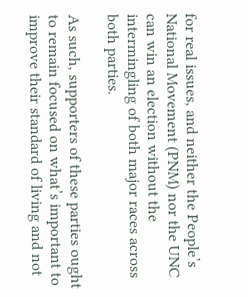for real issues, and neither the People’s National Movement (PNM) nor the UNC can win an election without the intermingling of both major races across both parties.

As such, supporters of these parties ought to remain focused on what’s important to improve their standard of living and not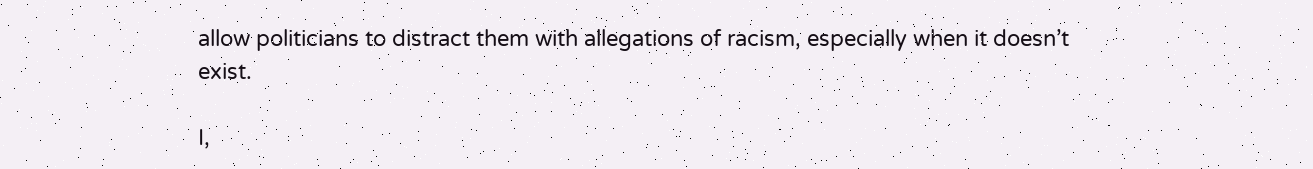allow politicians to distract them with allegations of racism, especially when it doesn’t exist.

I,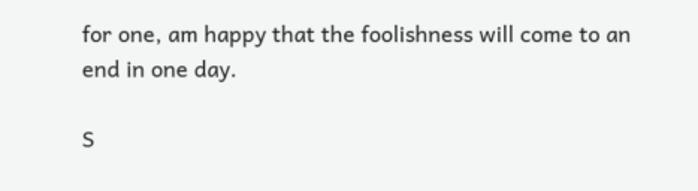for one, am happy that the foolishness will come to an end in one day.

S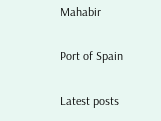Mahabir

Port of Spain

Latest posts